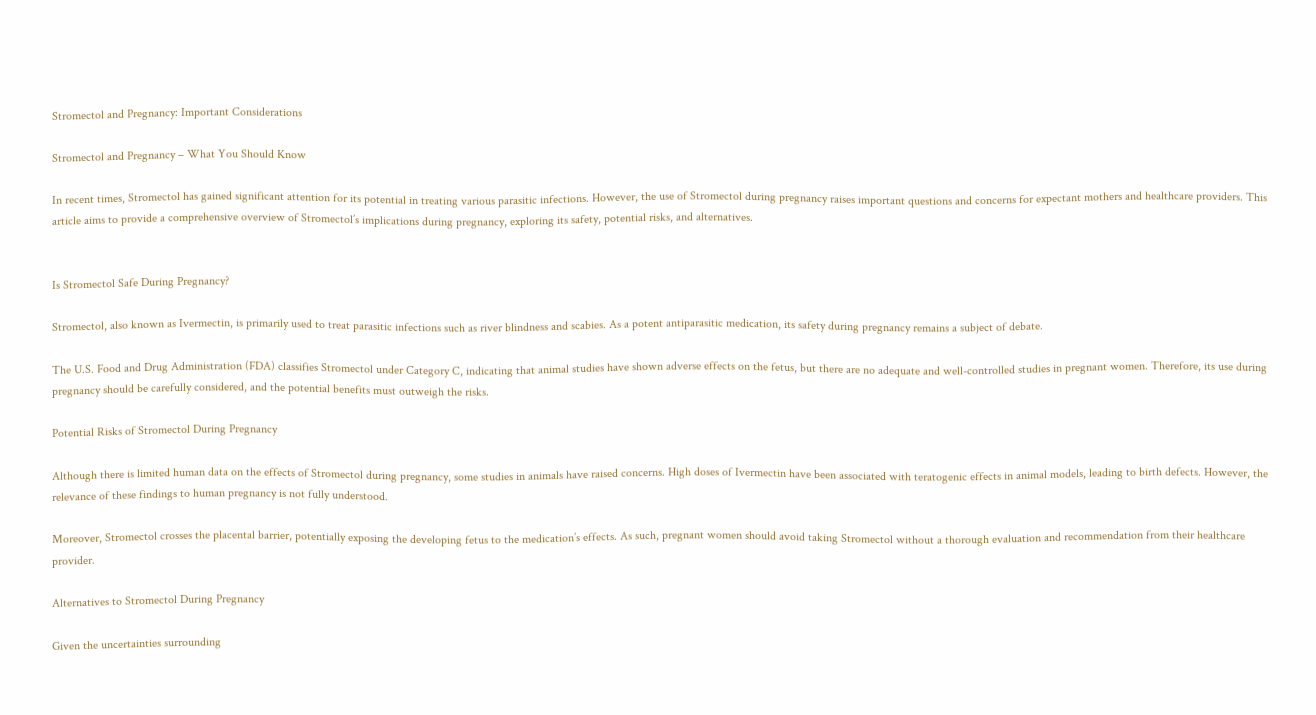Stromectol and Pregnancy: Important Considerations

Stromectol and Pregnancy – What You Should Know

In recent times, Stromectol has gained significant attention for its potential in treating various parasitic infections. However, the use of Stromectol during pregnancy raises important questions and concerns for expectant mothers and healthcare providers. This article aims to provide a comprehensive overview of Stromectol’s implications during pregnancy, exploring its safety, potential risks, and alternatives.


Is Stromectol Safe During Pregnancy?

Stromectol, also known as Ivermectin, is primarily used to treat parasitic infections such as river blindness and scabies. As a potent antiparasitic medication, its safety during pregnancy remains a subject of debate.

The U.S. Food and Drug Administration (FDA) classifies Stromectol under Category C, indicating that animal studies have shown adverse effects on the fetus, but there are no adequate and well-controlled studies in pregnant women. Therefore, its use during pregnancy should be carefully considered, and the potential benefits must outweigh the risks.

Potential Risks of Stromectol During Pregnancy

Although there is limited human data on the effects of Stromectol during pregnancy, some studies in animals have raised concerns. High doses of Ivermectin have been associated with teratogenic effects in animal models, leading to birth defects. However, the relevance of these findings to human pregnancy is not fully understood.

Moreover, Stromectol crosses the placental barrier, potentially exposing the developing fetus to the medication’s effects. As such, pregnant women should avoid taking Stromectol without a thorough evaluation and recommendation from their healthcare provider.

Alternatives to Stromectol During Pregnancy

Given the uncertainties surrounding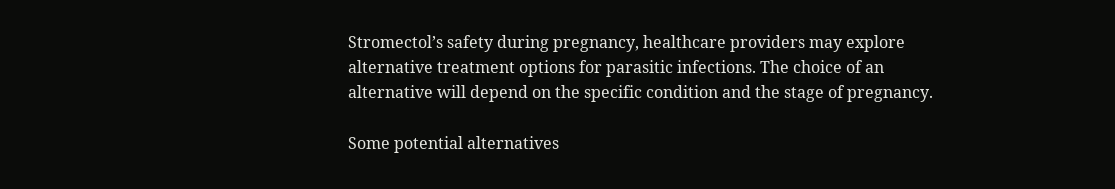Stromectol’s safety during pregnancy, healthcare providers may explore alternative treatment options for parasitic infections. The choice of an alternative will depend on the specific condition and the stage of pregnancy.

Some potential alternatives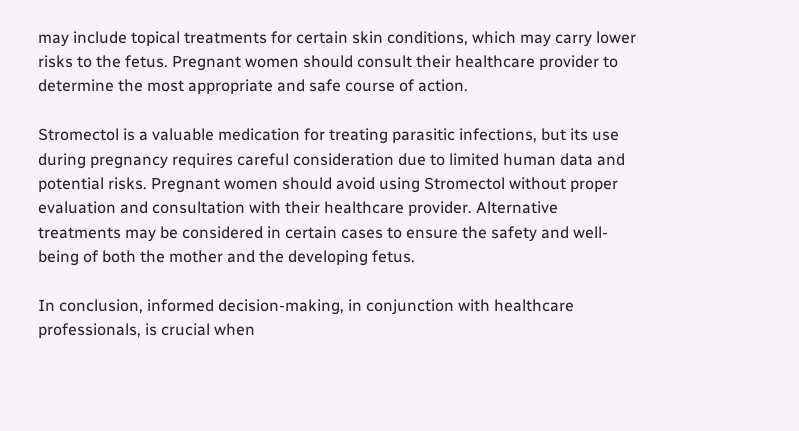may include topical treatments for certain skin conditions, which may carry lower risks to the fetus. Pregnant women should consult their healthcare provider to determine the most appropriate and safe course of action.

Stromectol is a valuable medication for treating parasitic infections, but its use during pregnancy requires careful consideration due to limited human data and potential risks. Pregnant women should avoid using Stromectol without proper evaluation and consultation with their healthcare provider. Alternative treatments may be considered in certain cases to ensure the safety and well-being of both the mother and the developing fetus.

In conclusion, informed decision-making, in conjunction with healthcare professionals, is crucial when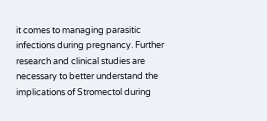it comes to managing parasitic infections during pregnancy. Further research and clinical studies are necessary to better understand the implications of Stromectol during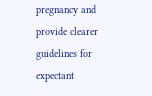pregnancy and provide clearer guidelines for expectant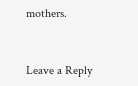mothers.


Leave a Reply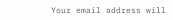Your email address will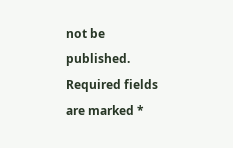not be published. Required fields are marked *